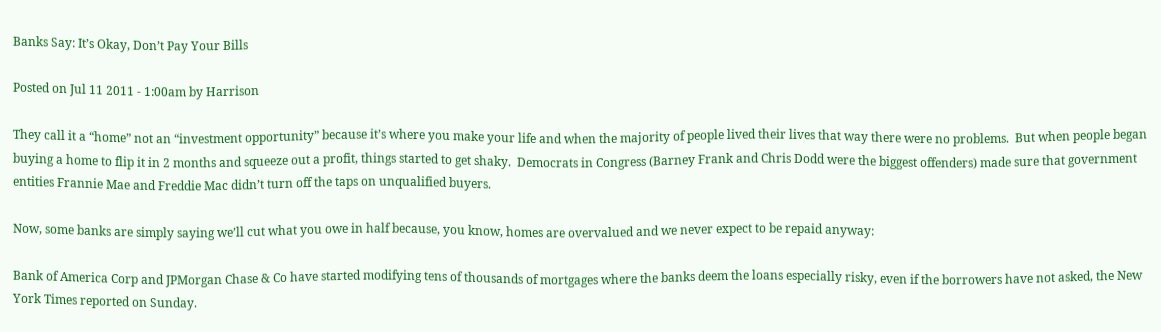Banks Say: It’s Okay, Don’t Pay Your Bills

Posted on Jul 11 2011 - 1:00am by Harrison

They call it a “home” not an “investment opportunity” because it’s where you make your life and when the majority of people lived their lives that way there were no problems.  But when people began buying a home to flip it in 2 months and squeeze out a profit, things started to get shaky.  Democrats in Congress (Barney Frank and Chris Dodd were the biggest offenders) made sure that government entities Frannie Mae and Freddie Mac didn’t turn off the taps on unqualified buyers.

Now, some banks are simply saying we’ll cut what you owe in half because, you know, homes are overvalued and we never expect to be repaid anyway:

Bank of America Corp and JPMorgan Chase & Co have started modifying tens of thousands of mortgages where the banks deem the loans especially risky, even if the borrowers have not asked, the New York Times reported on Sunday.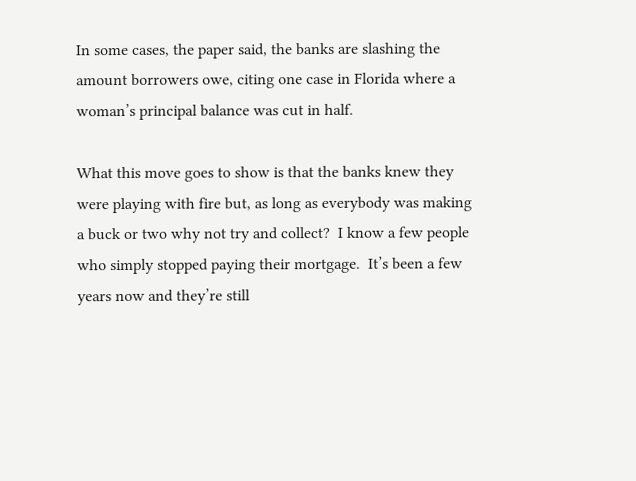In some cases, the paper said, the banks are slashing the amount borrowers owe, citing one case in Florida where a woman’s principal balance was cut in half.

What this move goes to show is that the banks knew they were playing with fire but, as long as everybody was making a buck or two why not try and collect?  I know a few people who simply stopped paying their mortgage.  It’s been a few years now and they’re still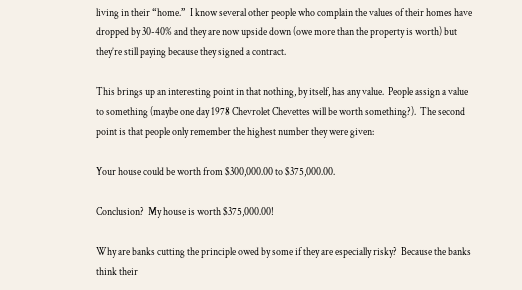living in their “home.”  I know several other people who complain the values of their homes have dropped by 30-40% and they are now upside down (owe more than the property is worth) but they’re still paying because they signed a contract.

This brings up an interesting point in that nothing, by itself, has any value.  People assign a value to something (maybe one day 1978 Chevrolet Chevettes will be worth something?).  The second point is that people only remember the highest number they were given:

Your house could be worth from $300,000.00 to $375,000.00.

Conclusion?  My house is worth $375,000.00!

Why are banks cutting the principle owed by some if they are especially risky?  Because the banks think their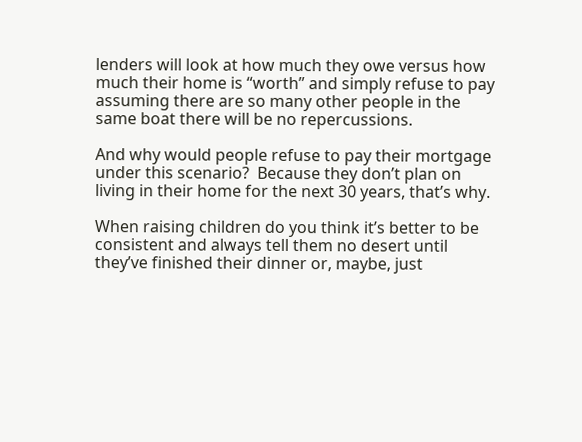lenders will look at how much they owe versus how much their home is “worth” and simply refuse to pay assuming there are so many other people in the same boat there will be no repercussions.

And why would people refuse to pay their mortgage under this scenario?  Because they don’t plan on living in their home for the next 30 years, that’s why.

When raising children do you think it’s better to be consistent and always tell them no desert until they’ve finished their dinner or, maybe, just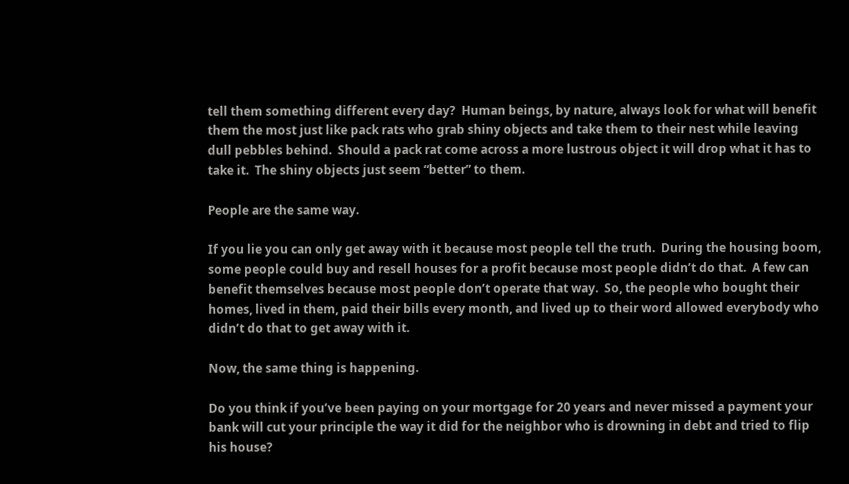tell them something different every day?  Human beings, by nature, always look for what will benefit them the most just like pack rats who grab shiny objects and take them to their nest while leaving dull pebbles behind.  Should a pack rat come across a more lustrous object it will drop what it has to take it.  The shiny objects just seem “better” to them.

People are the same way.

If you lie you can only get away with it because most people tell the truth.  During the housing boom, some people could buy and resell houses for a profit because most people didn’t do that.  A few can benefit themselves because most people don’t operate that way.  So, the people who bought their homes, lived in them, paid their bills every month, and lived up to their word allowed everybody who didn’t do that to get away with it.

Now, the same thing is happening.

Do you think if you’ve been paying on your mortgage for 20 years and never missed a payment your bank will cut your principle the way it did for the neighbor who is drowning in debt and tried to flip his house?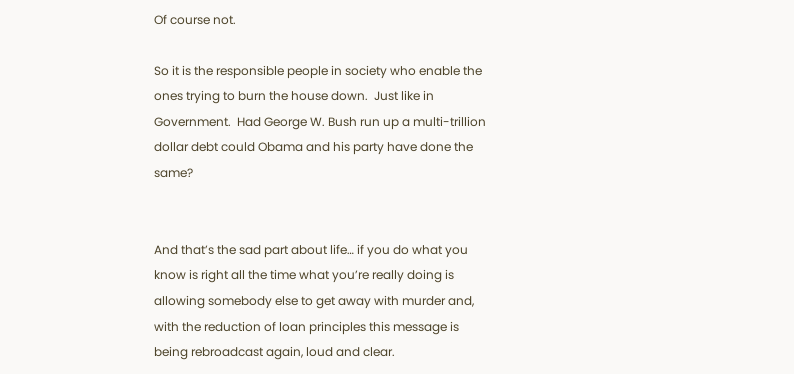Of course not.

So it is the responsible people in society who enable the ones trying to burn the house down.  Just like in Government.  Had George W. Bush run up a multi-trillion dollar debt could Obama and his party have done the same?


And that’s the sad part about life… if you do what you know is right all the time what you’re really doing is allowing somebody else to get away with murder and, with the reduction of loan principles this message is being rebroadcast again, loud and clear.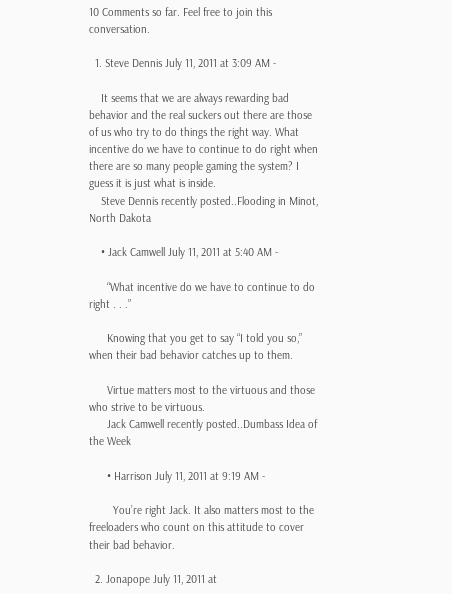10 Comments so far. Feel free to join this conversation.

  1. Steve Dennis July 11, 2011 at 3:09 AM -

    It seems that we are always rewarding bad behavior and the real suckers out there are those of us who try to do things the right way. What incentive do we have to continue to do right when there are so many people gaming the system? I guess it is just what is inside.
    Steve Dennis recently posted..Flooding in Minot, North Dakota

    • Jack Camwell July 11, 2011 at 5:40 AM -

      “What incentive do we have to continue to do right . . .”

      Knowing that you get to say “I told you so,” when their bad behavior catches up to them.

      Virtue matters most to the virtuous and those who strive to be virtuous.
      Jack Camwell recently posted..Dumbass Idea of the Week

      • Harrison July 11, 2011 at 9:19 AM -

        You’re right Jack. It also matters most to the freeloaders who count on this attitude to cover their bad behavior.

  2. Jonapope July 11, 2011 at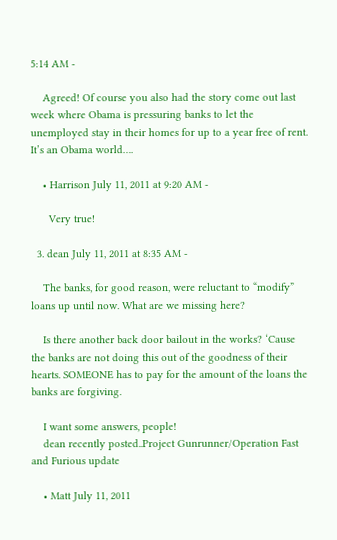5:14 AM -

    Agreed! Of course you also had the story come out last week where Obama is pressuring banks to let the unemployed stay in their homes for up to a year free of rent. It’s an Obama world….

    • Harrison July 11, 2011 at 9:20 AM -

      Very true!

  3. dean July 11, 2011 at 8:35 AM -

    The banks, for good reason, were reluctant to “modify” loans up until now. What are we missing here?

    Is there another back door bailout in the works? ‘Cause the banks are not doing this out of the goodness of their hearts. SOMEONE has to pay for the amount of the loans the banks are forgiving.

    I want some answers, people!
    dean recently posted..Project Gunrunner/Operation Fast and Furious update

    • Matt July 11, 2011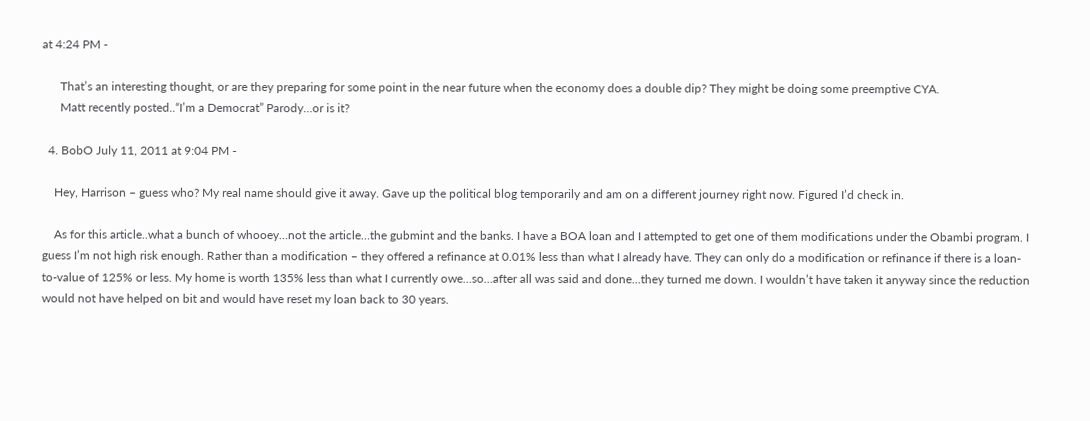at 4:24 PM -

      That’s an interesting thought, or are they preparing for some point in the near future when the economy does a double dip? They might be doing some preemptive CYA.
      Matt recently posted..“I’m a Democrat” Parody…or is it?

  4. BobO July 11, 2011 at 9:04 PM -

    Hey, Harrison – guess who? My real name should give it away. Gave up the political blog temporarily and am on a different journey right now. Figured I’d check in.

    As for this article..what a bunch of whooey…not the article…the gubmint and the banks. I have a BOA loan and I attempted to get one of them modifications under the Obambi program. I guess I’m not high risk enough. Rather than a modification – they offered a refinance at 0.01% less than what I already have. They can only do a modification or refinance if there is a loan-to-value of 125% or less. My home is worth 135% less than what I currently owe…so…after all was said and done…they turned me down. I wouldn’t have taken it anyway since the reduction would not have helped on bit and would have reset my loan back to 30 years.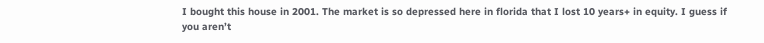I bought this house in 2001. The market is so depressed here in florida that I lost 10 years+ in equity. I guess if you aren’t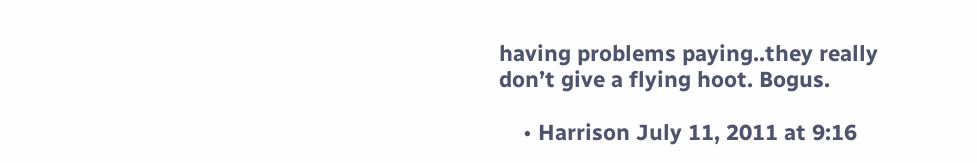having problems paying..they really don’t give a flying hoot. Bogus.

    • Harrison July 11, 2011 at 9:16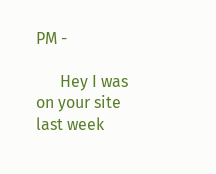PM -

      Hey I was on your site last week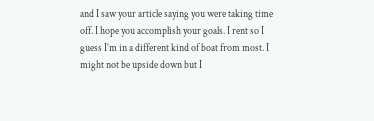and I saw your article saying you were taking time off. I hope you accomplish your goals. I rent so I guess I’m in a different kind of boat from most. I might not be upside down but I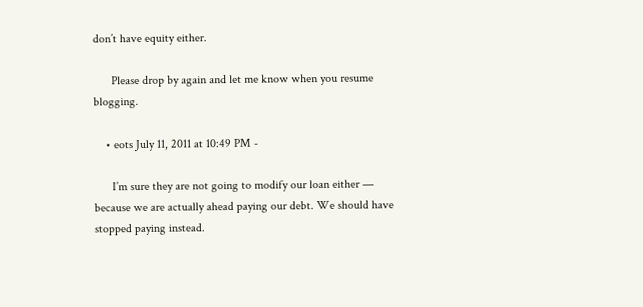don’t have equity either.

      Please drop by again and let me know when you resume blogging.

    • eots July 11, 2011 at 10:49 PM -

      I’m sure they are not going to modify our loan either — because we are actually ahead paying our debt. We should have stopped paying instead.